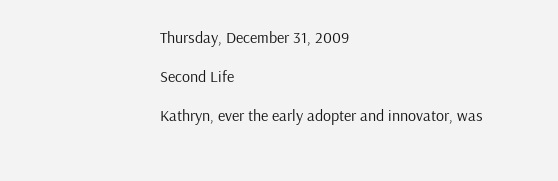Thursday, December 31, 2009

Second Life

Kathryn, ever the early adopter and innovator, was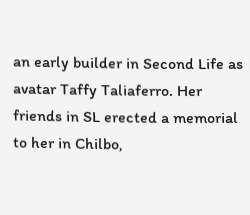an early builder in Second Life as avatar Taffy Taliaferro. Her friends in SL erected a memorial to her in Chilbo,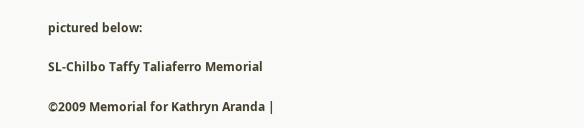pictured below:

SL-Chilbo Taffy Taliaferro Memorial

©2009 Memorial for Kathryn Aranda |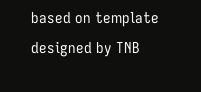based on template designed by TNB